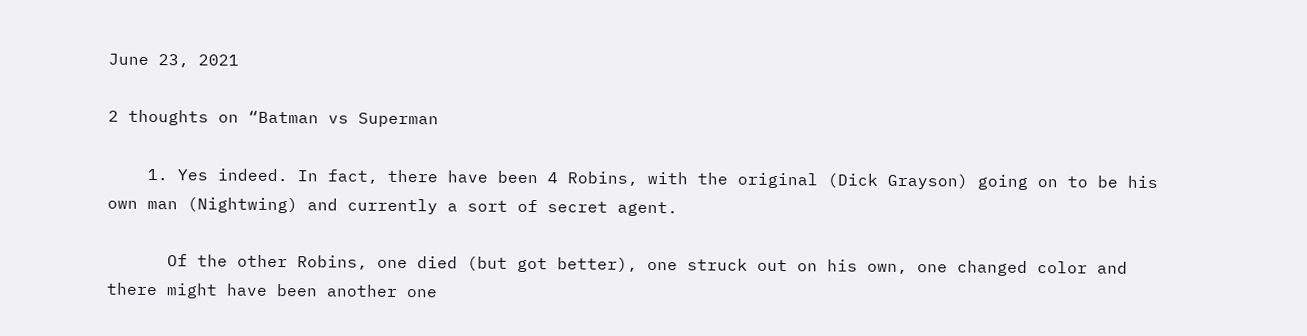June 23, 2021

2 thoughts on “Batman vs Superman

    1. Yes indeed. In fact, there have been 4 Robins, with the original (Dick Grayson) going on to be his own man (Nightwing) and currently a sort of secret agent.

      Of the other Robins, one died (but got better), one struck out on his own, one changed color and there might have been another one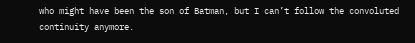who might have been the son of Batman, but I can’t follow the convoluted continuity anymore.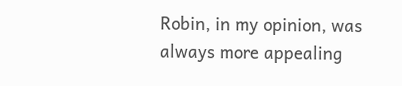Robin, in my opinion, was always more appealing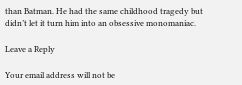than Batman. He had the same childhood tragedy but didn’t let it turn him into an obsessive monomaniac.

Leave a Reply

Your email address will not be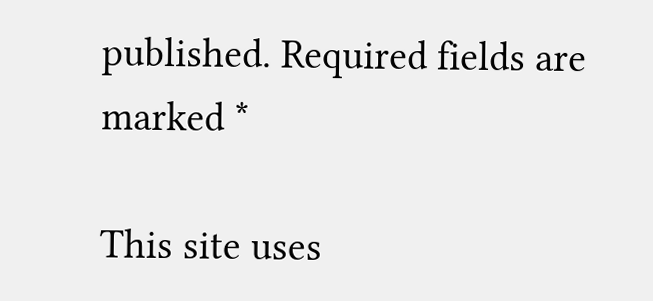published. Required fields are marked *

This site uses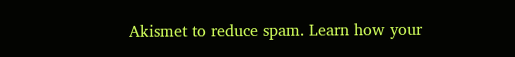Akismet to reduce spam. Learn how your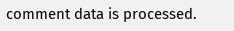comment data is processed.